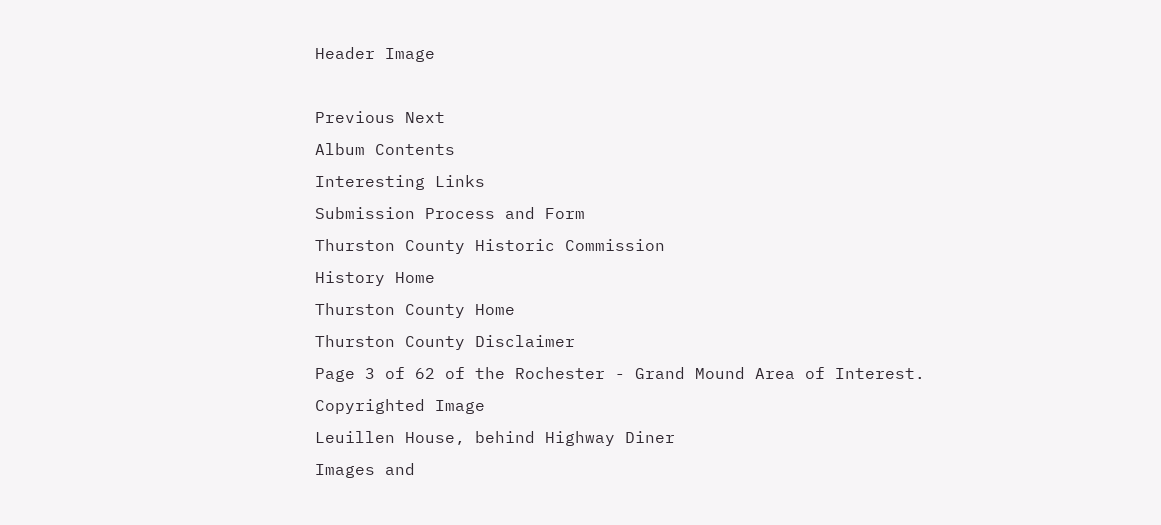Header Image

Previous Next
Album Contents
Interesting Links
Submission Process and Form
Thurston County Historic Commission
History Home
Thurston County Home
Thurston County Disclaimer
Page 3 of 62 of the Rochester - Grand Mound Area of Interest.
Copyrighted Image
Leuillen House, behind Highway Diner
Images and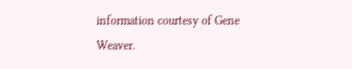information courtesy of Gene Weaver.